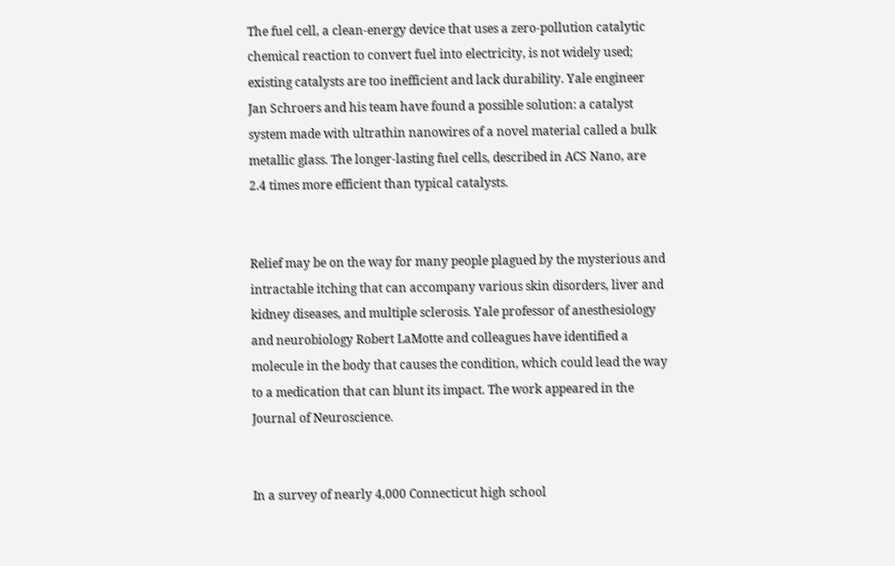The fuel cell, a clean-energy device that uses a zero-pollution catalytic chemical reaction to convert fuel into electricity, is not widely used; existing catalysts are too inefficient and lack durability. Yale engineer Jan Schroers and his team have found a possible solution: a catalyst system made with ultrathin nanowires of a novel material called a bulk metallic glass. The longer-lasting fuel cells, described in ACS Nano, are 2.4 times more efficient than typical catalysts.


Relief may be on the way for many people plagued by the mysterious and intractable itching that can accompany various skin disorders, liver and kidney diseases, and multiple sclerosis. Yale professor of anesthesiology and neurobiology Robert LaMotte and colleagues have identified a molecule in the body that causes the condition, which could lead the way to a medication that can blunt its impact. The work appeared in the Journal of Neuroscience.


In a survey of nearly 4,000 Connecticut high school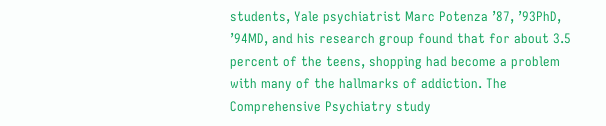students, Yale psychiatrist Marc Potenza ’87, ’93PhD, ’94MD, and his research group found that for about 3.5 percent of the teens, shopping had become a problem with many of the hallmarks of addiction. The Comprehensive Psychiatry study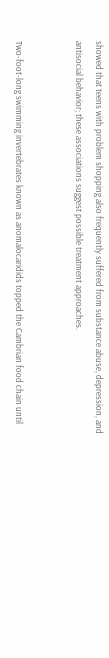showed that teens with problem shopping also frequently suffered from substance abuse, depression, and antisocial behavior; these associations suggest possible treatment approaches.


Two-foot-long swimming invertebrates known as anomalocaridids topped the Cambrian food chain until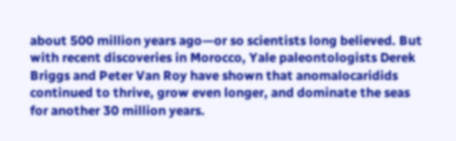about 500 million years ago—or so scientists long believed. But with recent discoveries in Morocco, Yale paleontologists Derek Briggs and Peter Van Roy have shown that anomalocaridids continued to thrive, grow even longer, and dominate the seas for another 30 million years.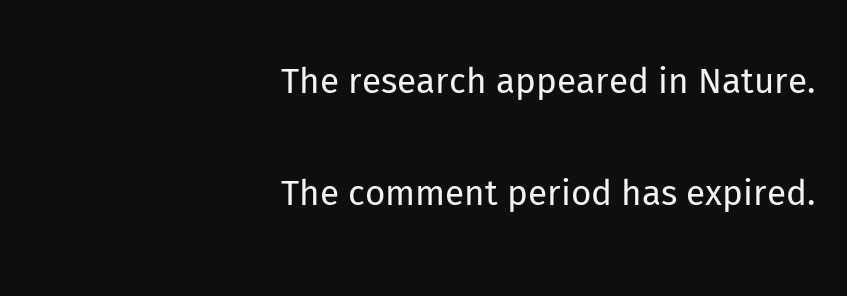The research appeared in Nature.

The comment period has expired.